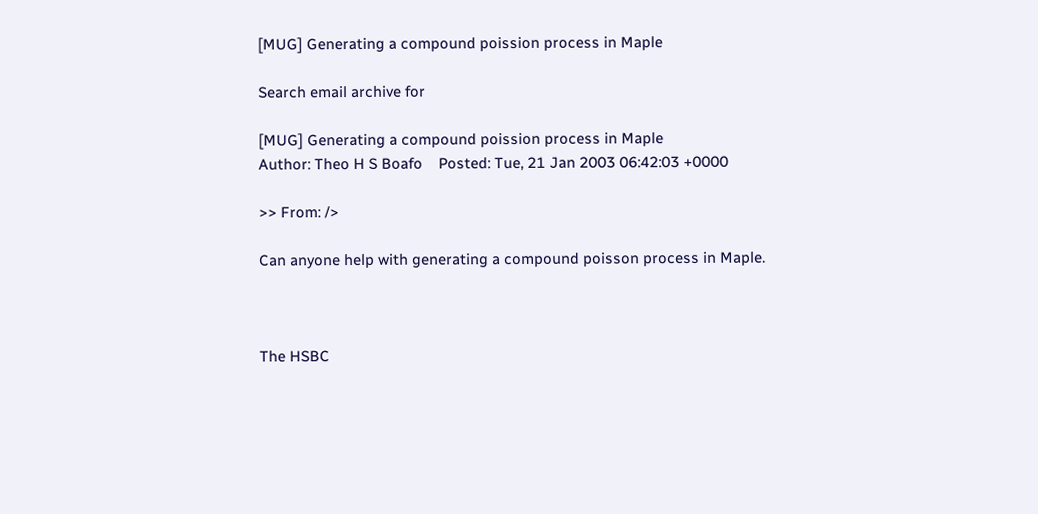[MUG] Generating a compound poission process in Maple

Search email archive for

[MUG] Generating a compound poission process in Maple
Author: Theo H S Boafo    Posted: Tue, 21 Jan 2003 06:42:03 +0000

>> From: />

Can anyone help with generating a compound poisson process in Maple.



The HSBC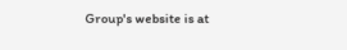Group's website is at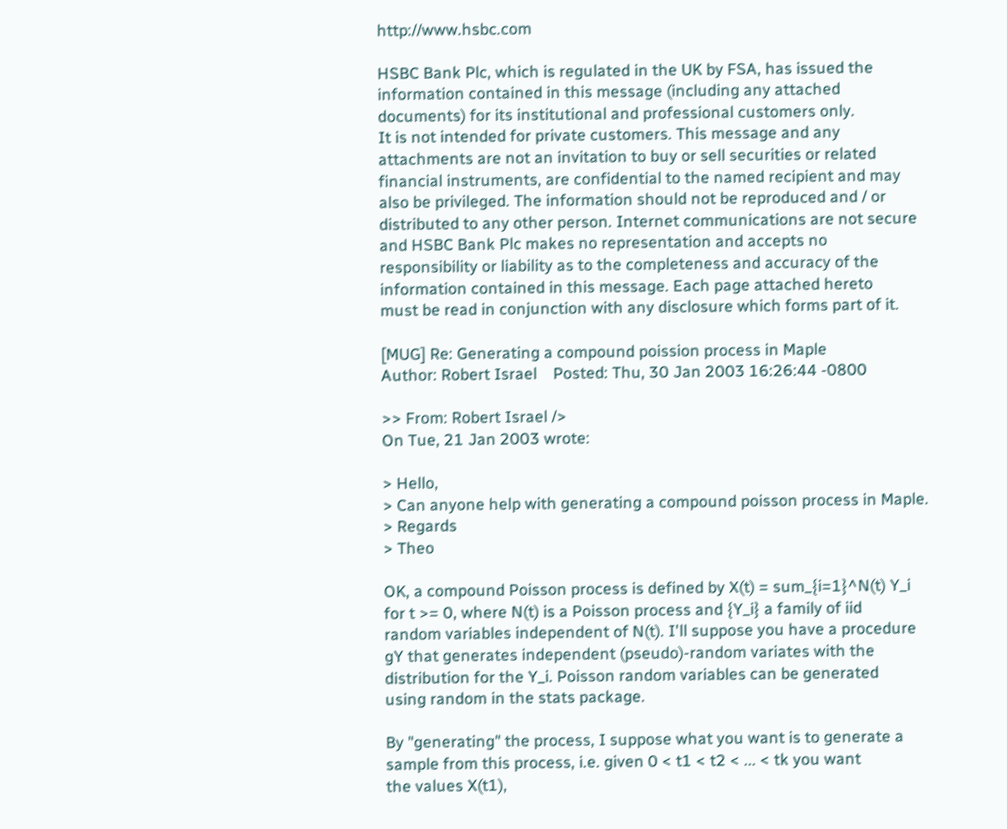http://www.hsbc.com

HSBC Bank Plc, which is regulated in the UK by FSA, has issued the
information contained in this message (including any attached
documents) for its institutional and professional customers only.
It is not intended for private customers. This message and any
attachments are not an invitation to buy or sell securities or related
financial instruments, are confidential to the named recipient and may
also be privileged. The information should not be reproduced and / or
distributed to any other person. Internet communications are not secure
and HSBC Bank Plc makes no representation and accepts no
responsibility or liability as to the completeness and accuracy of the
information contained in this message. Each page attached hereto
must be read in conjunction with any disclosure which forms part of it.

[MUG] Re: Generating a compound poission process in Maple
Author: Robert Israel    Posted: Thu, 30 Jan 2003 16:26:44 -0800

>> From: Robert Israel />
On Tue, 21 Jan 2003 wrote:

> Hello,
> Can anyone help with generating a compound poisson process in Maple.
> Regards
> Theo

OK, a compound Poisson process is defined by X(t) = sum_{i=1}^N(t) Y_i
for t >= 0, where N(t) is a Poisson process and {Y_i} a family of iid
random variables independent of N(t). I'll suppose you have a procedure
gY that generates independent (pseudo)-random variates with the
distribution for the Y_i. Poisson random variables can be generated
using random in the stats package.

By "generating" the process, I suppose what you want is to generate a
sample from this process, i.e. given 0 < t1 < t2 < ... < tk you want
the values X(t1),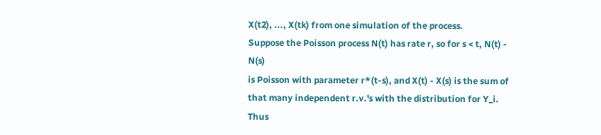X(t2), ..., X(tk) from one simulation of the process.
Suppose the Poisson process N(t) has rate r, so for s < t, N(t) - N(s)
is Poisson with parameter r*(t-s), and X(t) - X(s) is the sum of
that many independent r.v.'s with the distribution for Y_i. Thus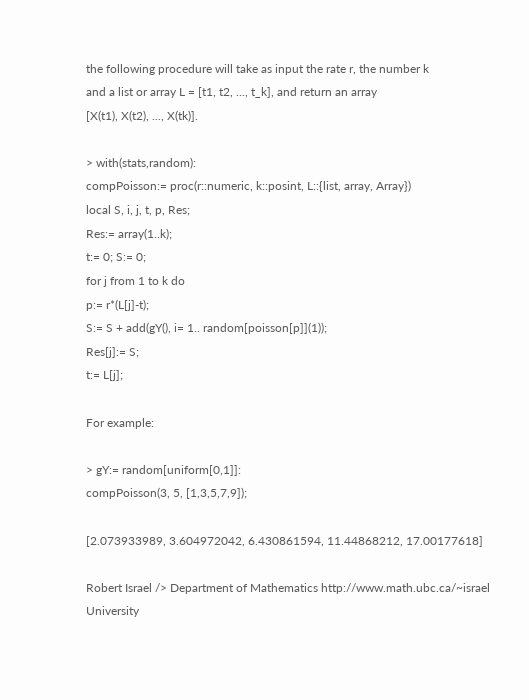the following procedure will take as input the rate r, the number k
and a list or array L = [t1, t2, ..., t_k], and return an array
[X(t1), X(t2), ..., X(tk)].

> with(stats,random):
compPoisson:= proc(r::numeric, k::posint, L::{list, array, Array})
local S, i, j, t, p, Res;
Res:= array(1..k);
t:= 0; S:= 0;
for j from 1 to k do
p:= r*(L[j]-t);
S:= S + add(gY(), i= 1.. random[poisson[p]](1));
Res[j]:= S;
t:= L[j];

For example:

> gY:= random[uniform[0,1]]:
compPoisson(3, 5, [1,3,5,7,9]);

[2.073933989, 3.604972042, 6.430861594, 11.44868212, 17.00177618]

Robert Israel /> Department of Mathematics http://www.math.ubc.ca/~israel
University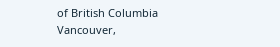of British Columbia
Vancouver,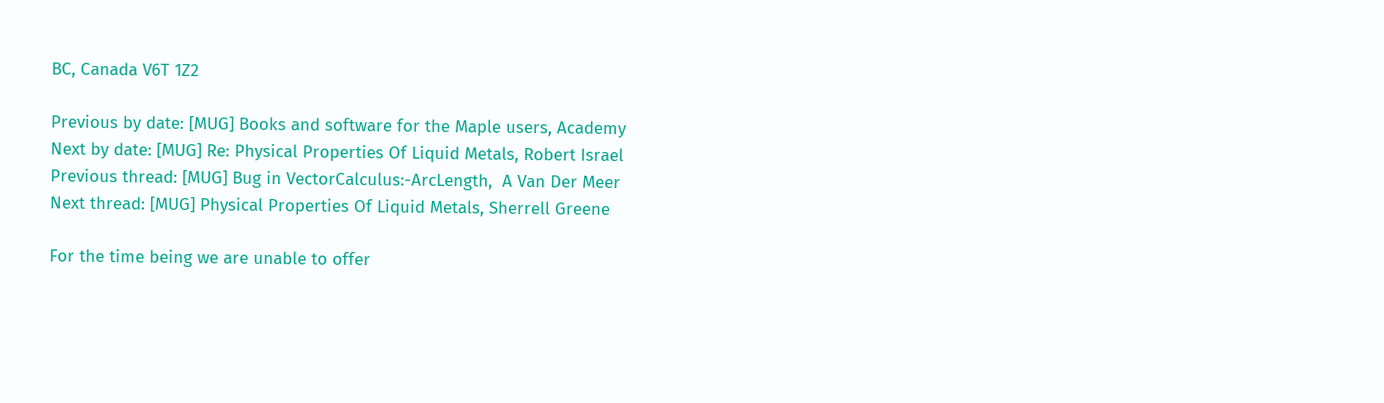BC, Canada V6T 1Z2

Previous by date: [MUG] Books and software for the Maple users, Academy
Next by date: [MUG] Re: Physical Properties Of Liquid Metals, Robert Israel
Previous thread: [MUG] Bug in VectorCalculus:-ArcLength,  A Van Der Meer
Next thread: [MUG] Physical Properties Of Liquid Metals, Sherrell Greene

For the time being we are unable to offer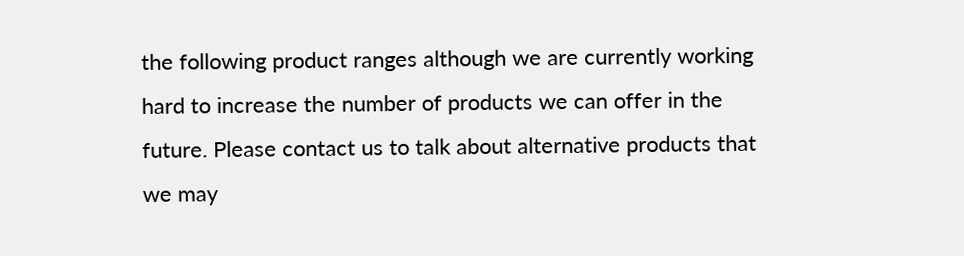the following product ranges although we are currently working hard to increase the number of products we can offer in the future. Please contact us to talk about alternative products that we may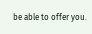be able to offer you.